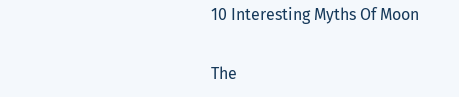10 Interesting Myths Of Moon

The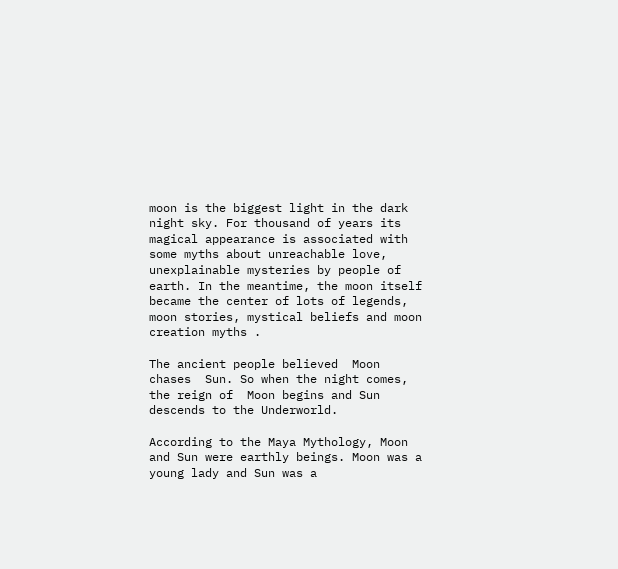moon is the biggest light in the dark night sky. For thousand of years its magical appearance is associated with some myths about unreachable love, unexplainable mysteries by people of earth. In the meantime, the moon itself became the center of lots of legends, moon stories, mystical beliefs and moon creation myths .

The ancient people believed  Moon chases  Sun. So when the night comes, the reign of  Moon begins and Sun descends to the Underworld.

According to the Maya Mythology, Moon and Sun were earthly beings. Moon was a young lady and Sun was a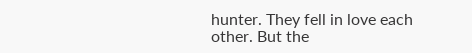hunter. They fell in love each other. But the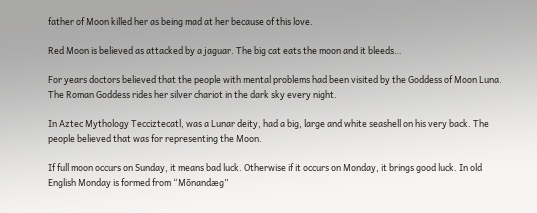father of Moon killed her as being mad at her because of this love.

Red Moon is believed as attacked by a jaguar. The big cat eats the moon and it bleeds…

For years doctors believed that the people with mental problems had been visited by the Goddess of Moon Luna. The Roman Goddess rides her silver chariot in the dark sky every night.

In Aztec Mythology Tecciztecatl, was a Lunar deity, had a big, large and white seashell on his very back. The people believed that was for representing the Moon.

If full moon occurs on Sunday, it means bad luck. Otherwise if it occurs on Monday, it brings good luck. In old English Monday is formed from “Mōnandæg”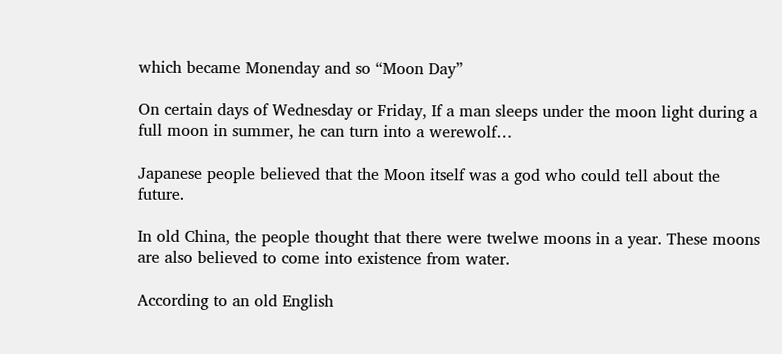which became Monenday and so “Moon Day”

On certain days of Wednesday or Friday, If a man sleeps under the moon light during a full moon in summer, he can turn into a werewolf…

Japanese people believed that the Moon itself was a god who could tell about the future.

In old China, the people thought that there were twelwe moons in a year. These moons are also believed to come into existence from water.

According to an old English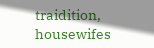traidition, housewifes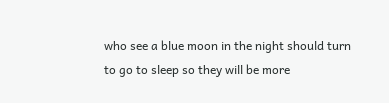who see a blue moon in the night should turn to go to sleep so they will be more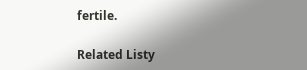fertile.

Related Listy